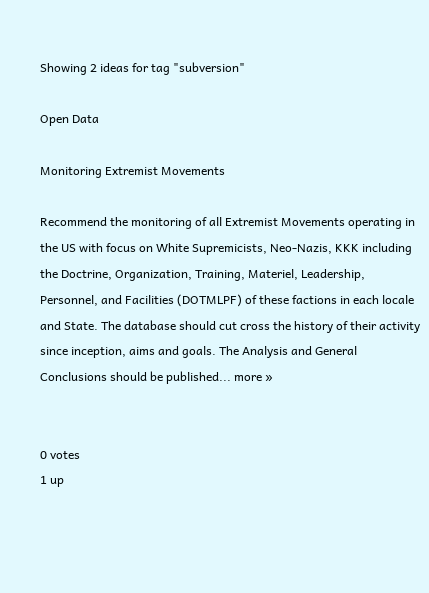Showing 2 ideas for tag "subversion"

Open Data

Monitoring Extremist Movements

Recommend the monitoring of all Extremist Movements operating in the US with focus on White Supremicists, Neo-Nazis, KKK including the Doctrine, Organization, Training, Materiel, Leadership, Personnel, and Facilities (DOTMLPF) of these factions in each locale and State. The database should cut cross the history of their activity since inception, aims and goals. The Analysis and General Conclusions should be published... more »


0 votes
1 up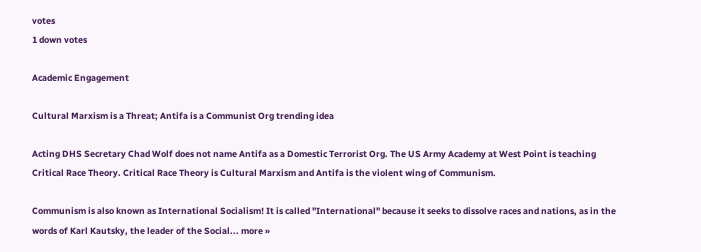votes
1 down votes

Academic Engagement

Cultural Marxism is a Threat; Antifa is a Communist Org trending idea

Acting DHS Secretary Chad Wolf does not name Antifa as a Domestic Terrorist Org. The US Army Academy at West Point is teaching Critical Race Theory. Critical Race Theory is Cultural Marxism and Antifa is the violent wing of Communism.

Communism is also known as International Socialism! It is called "International" because it seeks to dissolve races and nations, as in the words of Karl Kautsky, the leader of the Social... more »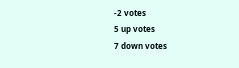-2 votes
5 up votes
7 down votes